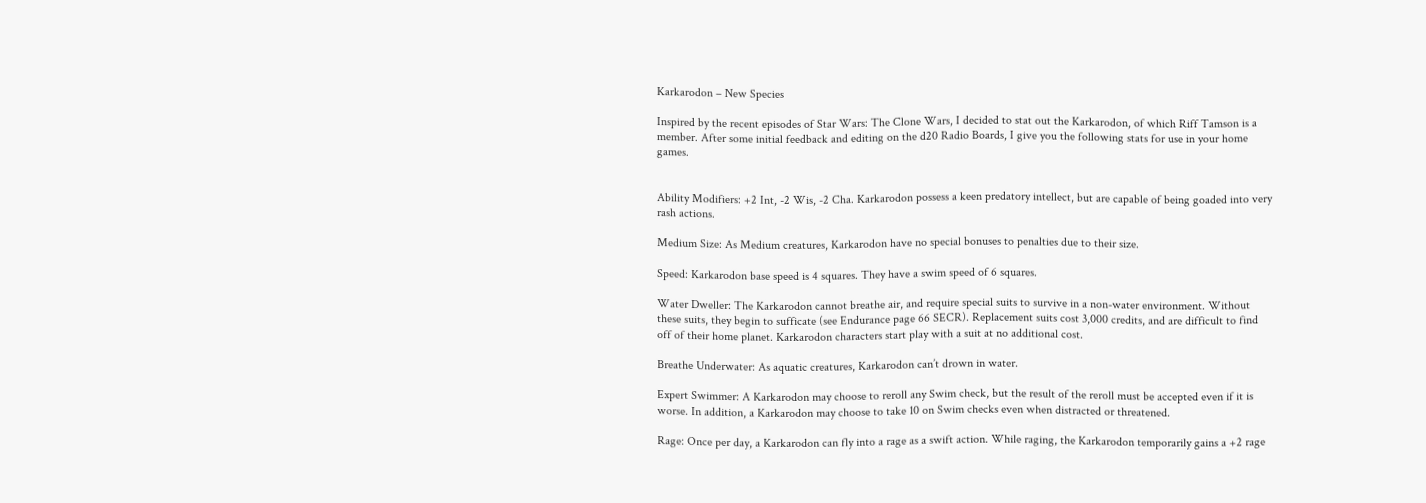Karkarodon – New Species

Inspired by the recent episodes of Star Wars: The Clone Wars, I decided to stat out the Karkarodon, of which Riff Tamson is a member. After some initial feedback and editing on the d20 Radio Boards, I give you the following stats for use in your home games.


Ability Modifiers: +2 Int, -2 Wis, -2 Cha. Karkarodon possess a keen predatory intellect, but are capable of being goaded into very rash actions.

Medium Size: As Medium creatures, Karkarodon have no special bonuses to penalties due to their size.

Speed: Karkarodon base speed is 4 squares. They have a swim speed of 6 squares.

Water Dweller: The Karkarodon cannot breathe air, and require special suits to survive in a non-water environment. Without these suits, they begin to sufficate (see Endurance page 66 SECR). Replacement suits cost 3,000 credits, and are difficult to find off of their home planet. Karkarodon characters start play with a suit at no additional cost.

Breathe Underwater: As aquatic creatures, Karkarodon can’t drown in water.

Expert Swimmer: A Karkarodon may choose to reroll any Swim check, but the result of the reroll must be accepted even if it is worse. In addition, a Karkarodon may choose to take 10 on Swim checks even when distracted or threatened.

Rage: Once per day, a Karkarodon can fly into a rage as a swift action. While raging, the Karkarodon temporarily gains a +2 rage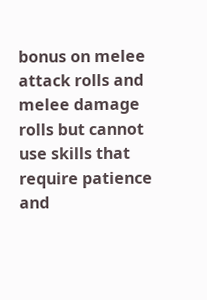bonus on melee attack rolls and melee damage rolls but cannot use skills that require patience and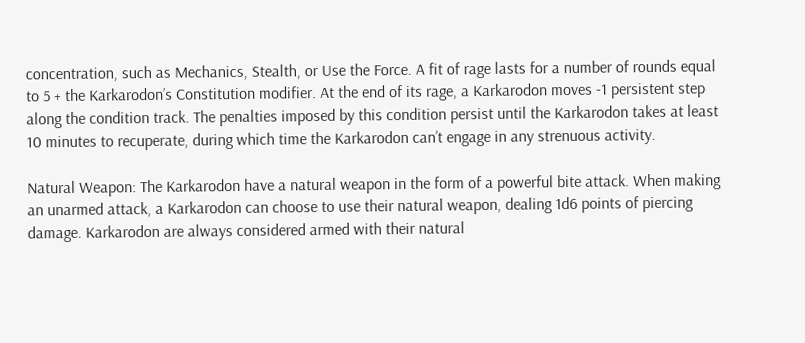concentration, such as Mechanics, Stealth, or Use the Force. A fit of rage lasts for a number of rounds equal to 5 + the Karkarodon’s Constitution modifier. At the end of its rage, a Karkarodon moves -1 persistent step along the condition track. The penalties imposed by this condition persist until the Karkarodon takes at least 10 minutes to recuperate, during which time the Karkarodon can’t engage in any strenuous activity.

Natural Weapon: The Karkarodon have a natural weapon in the form of a powerful bite attack. When making an unarmed attack, a Karkarodon can choose to use their natural weapon, dealing 1d6 points of piercing damage. Karkarodon are always considered armed with their natural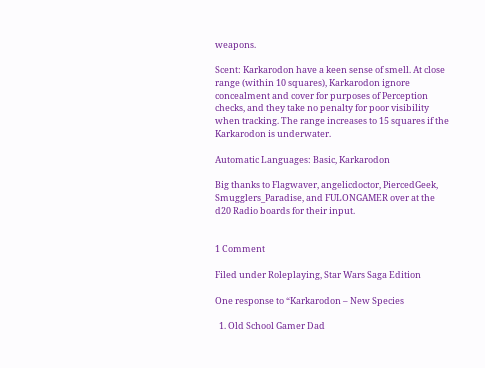weapons.

Scent: Karkarodon have a keen sense of smell. At close range (within 10 squares), Karkarodon ignore concealment and cover for purposes of Perception checks, and they take no penalty for poor visibility when tracking. The range increases to 15 squares if the Karkarodon is underwater.

Automatic Languages: Basic, Karkarodon

Big thanks to Flagwaver, angelicdoctor, PiercedGeek, Smugglers_Paradise, and FULONGAMER over at the d20 Radio boards for their input.


1 Comment

Filed under Roleplaying, Star Wars Saga Edition

One response to “Karkarodon – New Species

  1. Old School Gamer Dad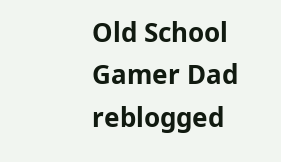Old School Gamer Dad reblogged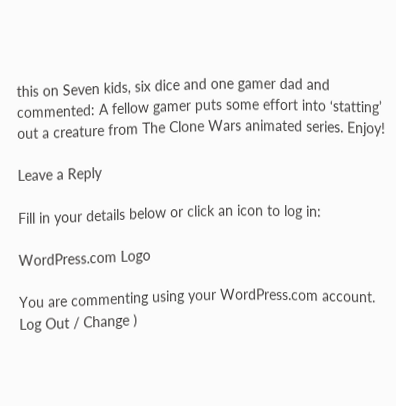this on Seven kids, six dice and one gamer dad and commented: A fellow gamer puts some effort into ‘statting’ out a creature from The Clone Wars animated series. Enjoy!

Leave a Reply

Fill in your details below or click an icon to log in:

WordPress.com Logo

You are commenting using your WordPress.com account. Log Out / Change )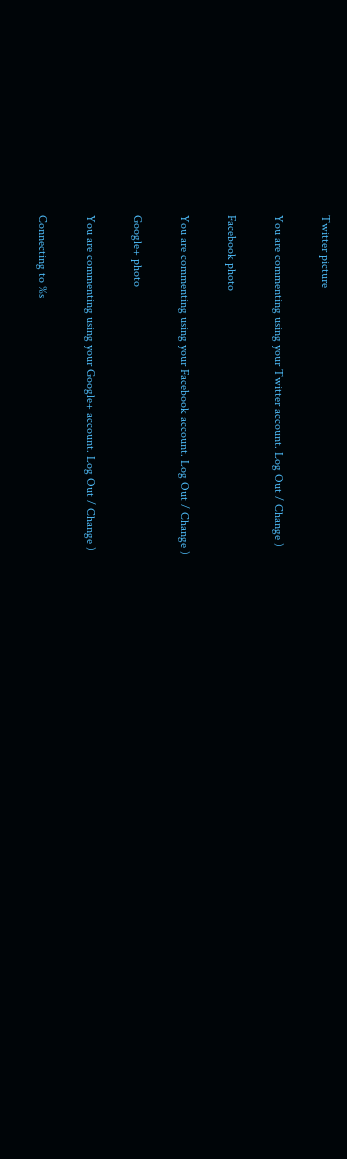Twitter picture

You are commenting using your Twitter account. Log Out / Change )

Facebook photo

You are commenting using your Facebook account. Log Out / Change )

Google+ photo

You are commenting using your Google+ account. Log Out / Change )

Connecting to %s